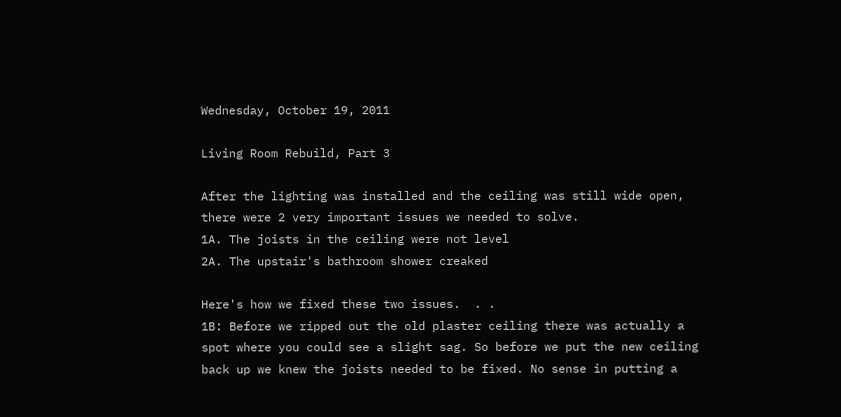Wednesday, October 19, 2011

Living Room Rebuild, Part 3

After the lighting was installed and the ceiling was still wide open, there were 2 very important issues we needed to solve.
1A. The joists in the ceiling were not level
2A. The upstair's bathroom shower creaked

Here's how we fixed these two issues.  . .
1B: Before we ripped out the old plaster ceiling there was actually a spot where you could see a slight sag. So before we put the new ceiling back up we knew the joists needed to be fixed. No sense in putting a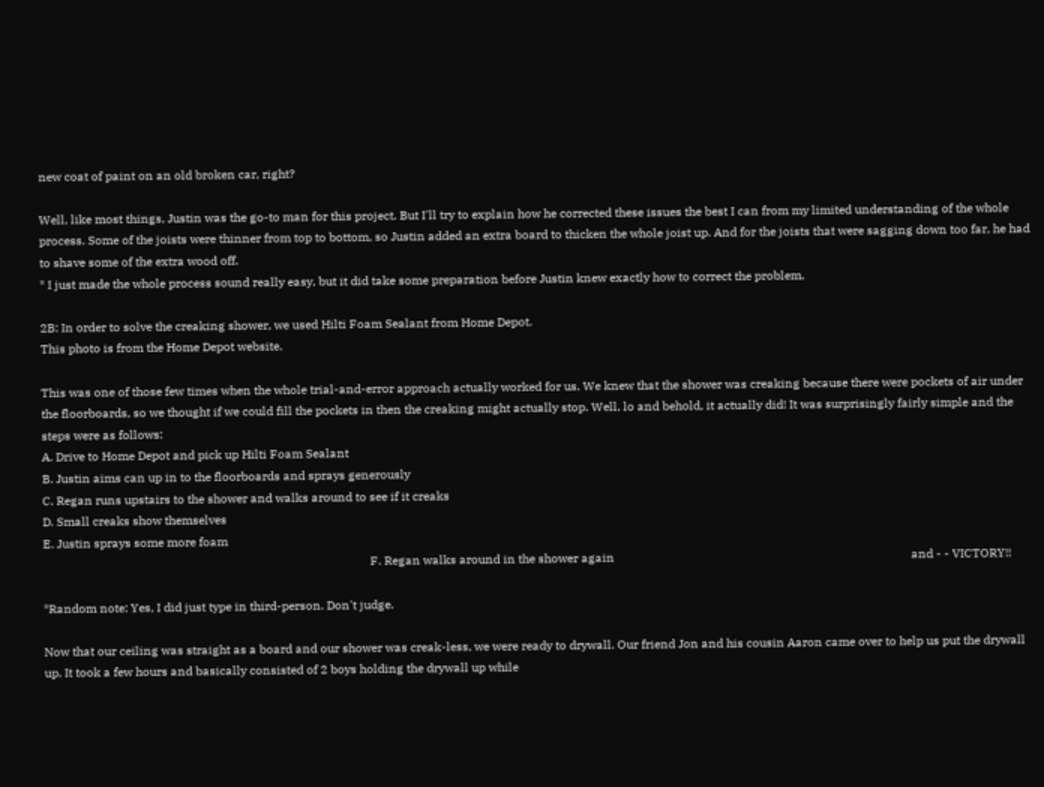new coat of paint on an old broken car, right?

Well, like most things, Justin was the go-to man for this project. But I'll try to explain how he corrected these issues the best I can from my limited understanding of the whole process. Some of the joists were thinner from top to bottom, so Justin added an extra board to thicken the whole joist up. And for the joists that were sagging down too far, he had to shave some of the extra wood off.
* I just made the whole process sound really easy, but it did take some preparation before Justin knew exactly how to correct the problem.

2B: In order to solve the creaking shower, we used Hilti Foam Sealant from Home Depot.
This photo is from the Home Depot website.

This was one of those few times when the whole trial-and-error approach actually worked for us. We knew that the shower was creaking because there were pockets of air under the floorboards, so we thought if we could fill the pockets in then the creaking might actually stop. Well, lo and behold, it actually did! It was surprisingly fairly simple and the steps were as follows:
A. Drive to Home Depot and pick up Hilti Foam Sealant
B. Justin aims can up in to the floorboards and sprays generously
C. Regan runs upstairs to the shower and walks around to see if it creaks
D. Small creaks show themselves
E. Justin sprays some more foam
                                                                                                             F. Regan walks around in the shower again                                                                                                   and - - VICTORY!!

*Random note: Yes, I did just type in third-person. Don't judge.

Now that our ceiling was straight as a board and our shower was creak-less, we were ready to drywall. Our friend Jon and his cousin Aaron came over to help us put the drywall up. It took a few hours and basically consisted of 2 boys holding the drywall up while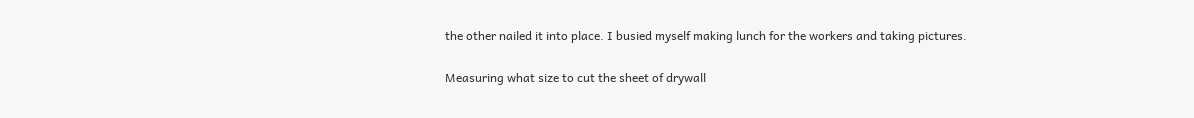the other nailed it into place. I busied myself making lunch for the workers and taking pictures.

Measuring what size to cut the sheet of drywall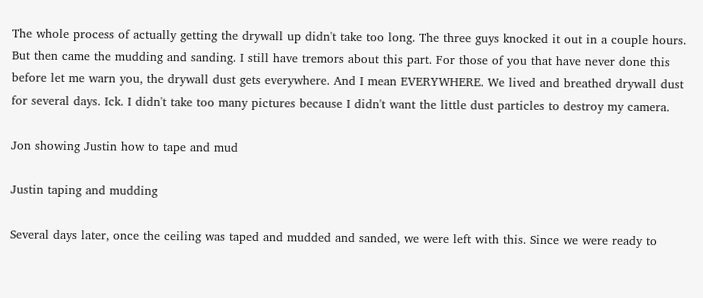The whole process of actually getting the drywall up didn't take too long. The three guys knocked it out in a couple hours. But then came the mudding and sanding. I still have tremors about this part. For those of you that have never done this before let me warn you, the drywall dust gets everywhere. And I mean EVERYWHERE. We lived and breathed drywall dust for several days. Ick. I didn't take too many pictures because I didn't want the little dust particles to destroy my camera.

Jon showing Justin how to tape and mud

Justin taping and mudding

Several days later, once the ceiling was taped and mudded and sanded, we were left with this. Since we were ready to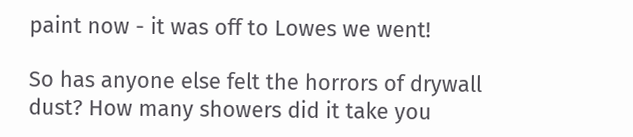paint now - it was off to Lowes we went!

So has anyone else felt the horrors of drywall dust? How many showers did it take you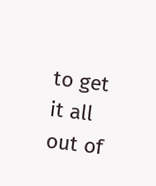to get it all out of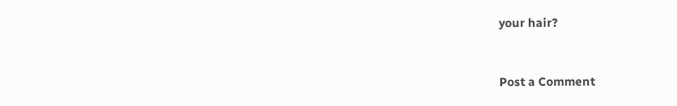your hair?


Post a Comment